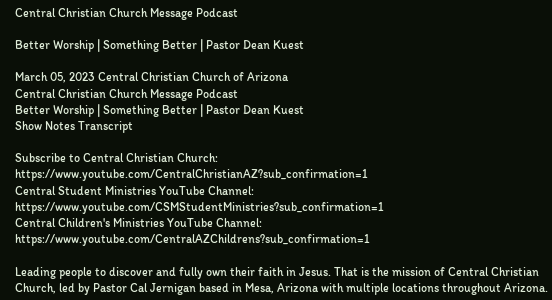Central Christian Church Message Podcast

Better Worship | Something Better | Pastor Dean Kuest

March 05, 2023 Central Christian Church of Arizona
Central Christian Church Message Podcast
Better Worship | Something Better | Pastor Dean Kuest
Show Notes Transcript

Subscribe to Central Christian Church: https://www.youtube.com/CentralChristianAZ?sub_confirmation=1
Central Student Ministries YouTube Channel: https://www.youtube.com/CSMStudentMinistries?sub_confirmation=1
Central Children's Ministries YouTube Channel: https://www.youtube.com/CentralAZChildrens?sub_confirmation=1

Leading people to discover and fully own their faith in Jesus. That is the mission of Central Christian Church, led by Pastor Cal Jernigan based in Mesa, Arizona with multiple locations throughout Arizona.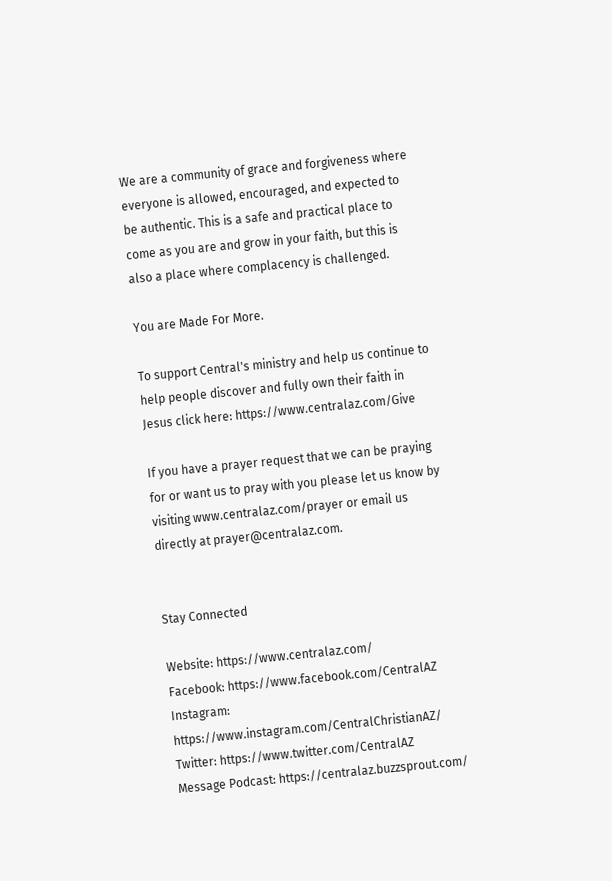We are a community of grace and forgiveness where everyone is allowed, encouraged, and expected to be authentic. This is a safe and practical place to come as you are and grow in your faith, but this is also a place where complacency is challenged.

You are Made For More.

To support Central's ministry and help us continue to help people discover and fully own their faith in Jesus click here: https://www.centralaz.com/Give

If you have a prayer request that we can be praying for or want us to pray with you please let us know by visiting www.centralaz.com/prayer or email us directly at prayer@centralaz.com.


Stay Connected

Website: https://www.centralaz.com/
Facebook: https://www.facebook.com/CentralAZ
Instagram: https://www.instagram.com/CentralChristianAZ/
Twitter: https://www.twitter.com/CentralAZ
Message Podcast: https://centralaz.buzzsprout.com/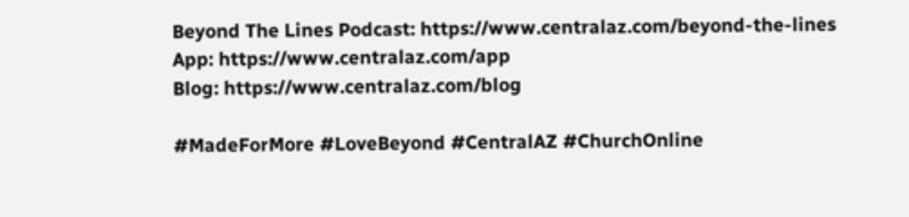Beyond The Lines Podcast: https://www.centralaz.com/beyond-the-lines
App: https://www.centralaz.com/app
Blog: https://www.centralaz.com/blog

#MadeForMore #LoveBeyond #CentralAZ #ChurchOnline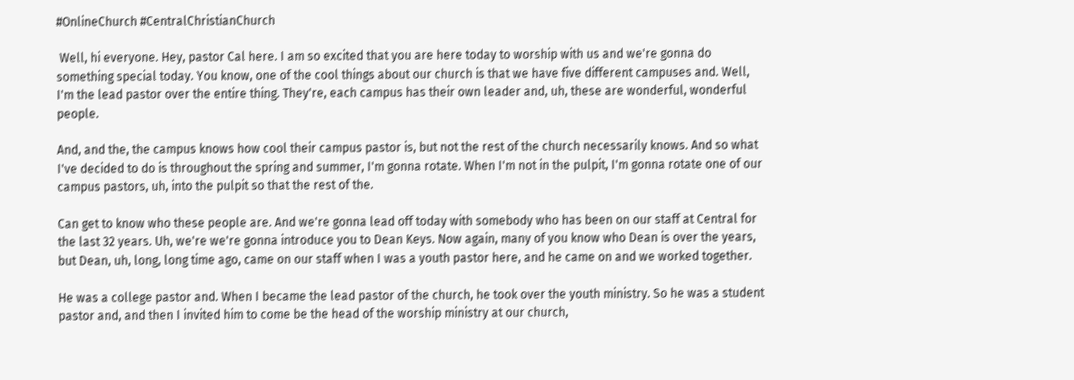#OnlineChurch #CentralChristianChurch

 Well, hi everyone. Hey, pastor Cal here. I am so excited that you are here today to worship with us and we're gonna do something special today. You know, one of the cool things about our church is that we have five different campuses and. Well, I'm the lead pastor over the entire thing. They're, each campus has their own leader and, uh, these are wonderful, wonderful people.

And, and the, the campus knows how cool their campus pastor is, but not the rest of the church necessarily knows. And so what I've decided to do is throughout the spring and summer, I'm gonna rotate. When I'm not in the pulpit, I'm gonna rotate one of our campus pastors, uh, into the pulpit so that the rest of the.

Can get to know who these people are. And we're gonna lead off today with somebody who has been on our staff at Central for the last 32 years. Uh, we're we're gonna introduce you to Dean Keys. Now again, many of you know who Dean is over the years, but Dean, uh, long, long time ago, came on our staff when I was a youth pastor here, and he came on and we worked together.

He was a college pastor and. When I became the lead pastor of the church, he took over the youth ministry. So he was a student pastor and, and then I invited him to come be the head of the worship ministry at our church,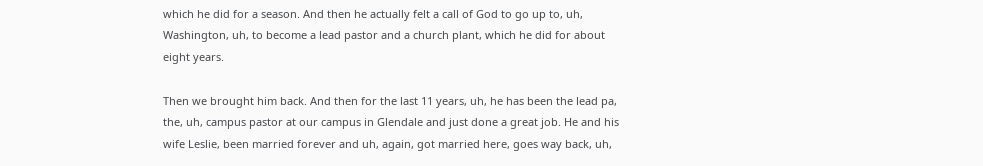which he did for a season. And then he actually felt a call of God to go up to, uh, Washington, uh, to become a lead pastor and a church plant, which he did for about eight years.

Then we brought him back. And then for the last 11 years, uh, he has been the lead pa, the, uh, campus pastor at our campus in Glendale and just done a great job. He and his wife Leslie, been married forever and uh, again, got married here, goes way back, uh,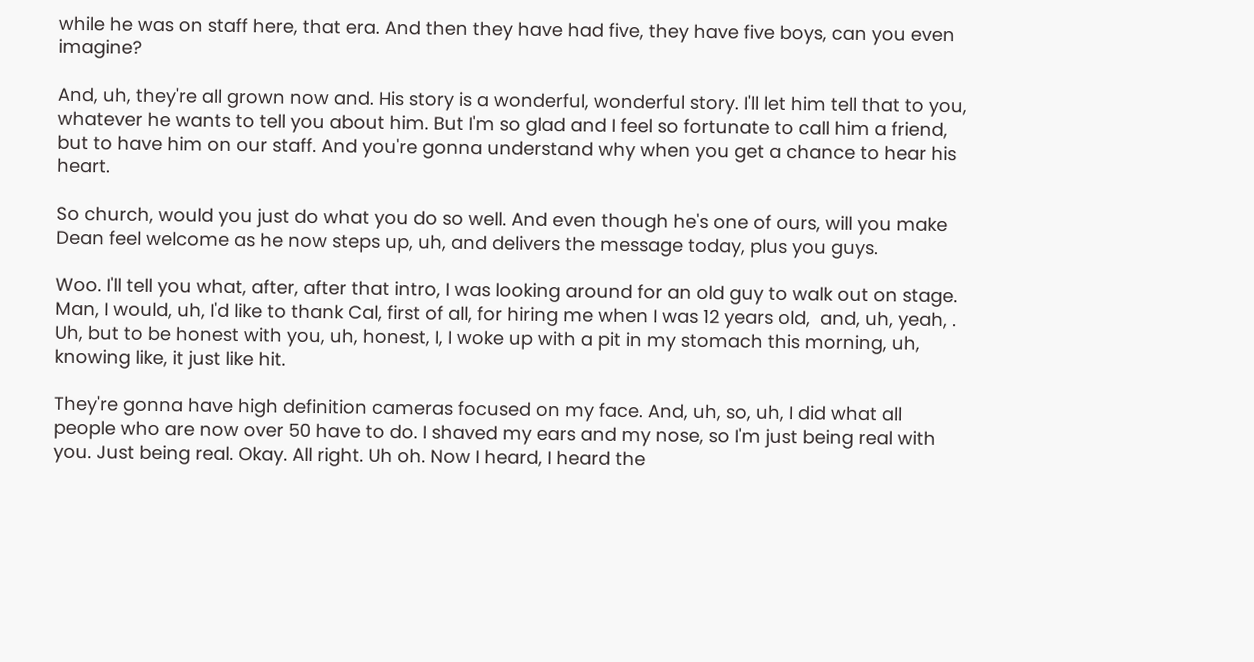while he was on staff here, that era. And then they have had five, they have five boys, can you even imagine?

And, uh, they're all grown now and. His story is a wonderful, wonderful story. I'll let him tell that to you, whatever he wants to tell you about him. But I'm so glad and I feel so fortunate to call him a friend, but to have him on our staff. And you're gonna understand why when you get a chance to hear his heart.

So church, would you just do what you do so well. And even though he's one of ours, will you make Dean feel welcome as he now steps up, uh, and delivers the message today, plus you guys.

Woo. I'll tell you what, after, after that intro, I was looking around for an old guy to walk out on stage. Man, I would, uh, I'd like to thank Cal, first of all, for hiring me when I was 12 years old,  and, uh, yeah, . Uh, but to be honest with you, uh, honest, I, I woke up with a pit in my stomach this morning, uh, knowing like, it just like hit.

They're gonna have high definition cameras focused on my face. And, uh, so, uh, I did what all people who are now over 50 have to do. I shaved my ears and my nose, so I'm just being real with you. Just being real. Okay. All right. Uh oh. Now I heard, I heard the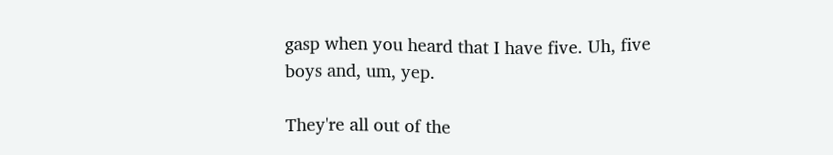gasp when you heard that I have five. Uh, five boys and, um, yep.

They're all out of the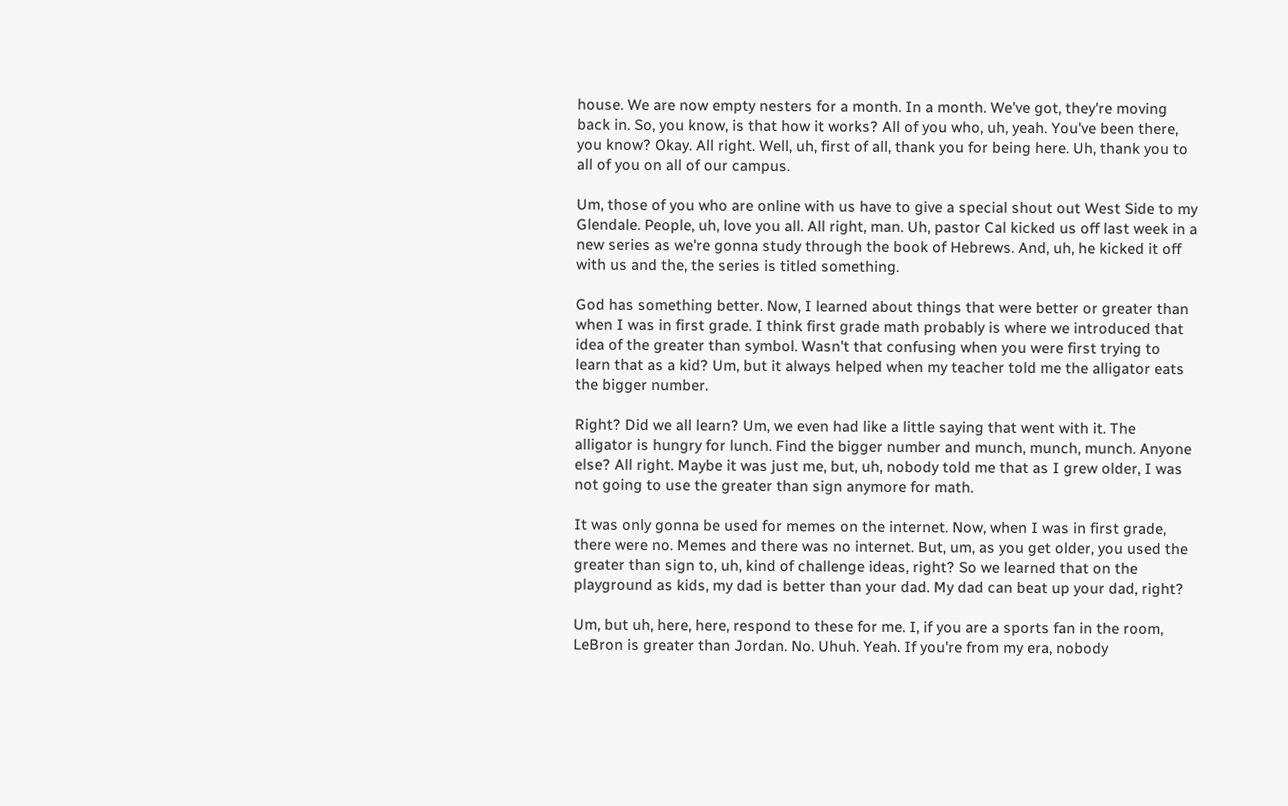house. We are now empty nesters for a month. In a month. We've got, they're moving back in. So, you know, is that how it works? All of you who, uh, yeah. You've been there, you know? Okay. All right. Well, uh, first of all, thank you for being here. Uh, thank you to all of you on all of our campus.

Um, those of you who are online with us have to give a special shout out West Side to my Glendale. People, uh, love you all. All right, man. Uh, pastor Cal kicked us off last week in a new series as we're gonna study through the book of Hebrews. And, uh, he kicked it off with us and the, the series is titled something.

God has something better. Now, I learned about things that were better or greater than when I was in first grade. I think first grade math probably is where we introduced that idea of the greater than symbol. Wasn't that confusing when you were first trying to learn that as a kid? Um, but it always helped when my teacher told me the alligator eats the bigger number.

Right? Did we all learn? Um, we even had like a little saying that went with it. The alligator is hungry for lunch. Find the bigger number and munch, munch, munch. Anyone else? All right. Maybe it was just me, but, uh, nobody told me that as I grew older, I was not going to use the greater than sign anymore for math.

It was only gonna be used for memes on the internet. Now, when I was in first grade, there were no. Memes and there was no internet. But, um, as you get older, you used the greater than sign to, uh, kind of challenge ideas, right? So we learned that on the playground as kids, my dad is better than your dad. My dad can beat up your dad, right?

Um, but uh, here, here, respond to these for me. I, if you are a sports fan in the room, LeBron is greater than Jordan. No. Uhuh. Yeah. If you're from my era, nobody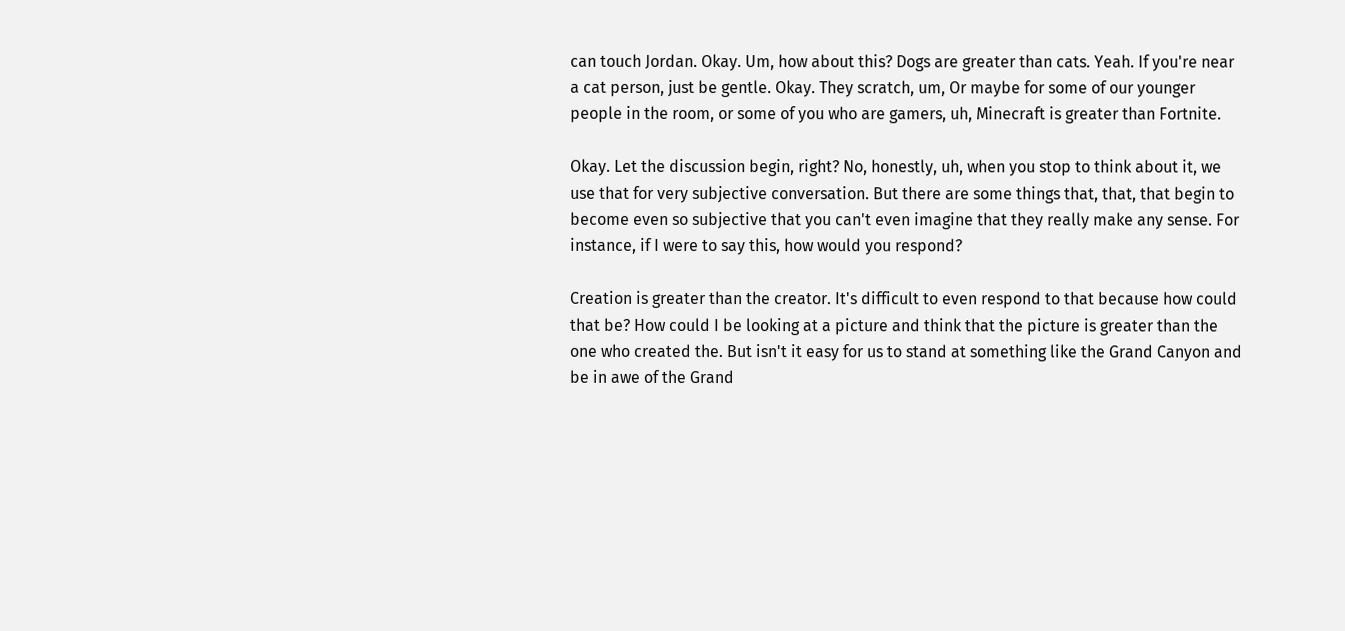can touch Jordan. Okay. Um, how about this? Dogs are greater than cats. Yeah. If you're near a cat person, just be gentle. Okay. They scratch, um, Or maybe for some of our younger people in the room, or some of you who are gamers, uh, Minecraft is greater than Fortnite.

Okay. Let the discussion begin, right? No, honestly, uh, when you stop to think about it, we use that for very subjective conversation. But there are some things that, that, that begin to become even so subjective that you can't even imagine that they really make any sense. For instance, if I were to say this, how would you respond?

Creation is greater than the creator. It's difficult to even respond to that because how could that be? How could I be looking at a picture and think that the picture is greater than the one who created the. But isn't it easy for us to stand at something like the Grand Canyon and be in awe of the Grand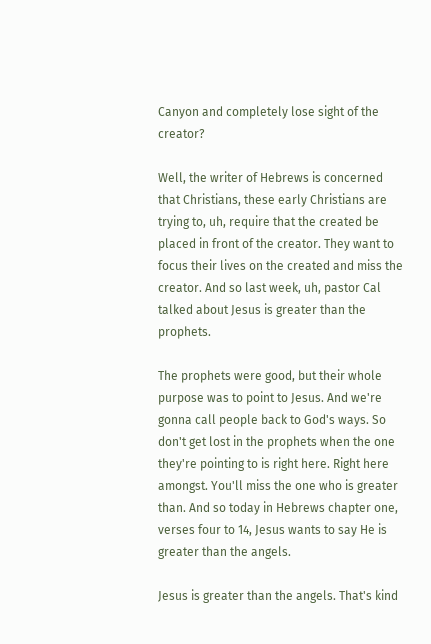Canyon and completely lose sight of the creator?

Well, the writer of Hebrews is concerned that Christians, these early Christians are trying to, uh, require that the created be placed in front of the creator. They want to focus their lives on the created and miss the creator. And so last week, uh, pastor Cal talked about Jesus is greater than the prophets.

The prophets were good, but their whole purpose was to point to Jesus. And we're gonna call people back to God's ways. So don't get lost in the prophets when the one they're pointing to is right here. Right here amongst. You'll miss the one who is greater than. And so today in Hebrews chapter one, verses four to 14, Jesus wants to say He is greater than the angels.

Jesus is greater than the angels. That's kind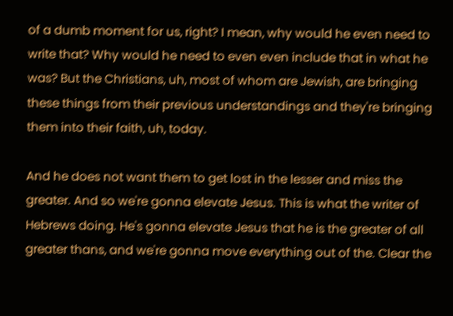of a dumb moment for us, right? I mean, why would he even need to write that? Why would he need to even even include that in what he was? But the Christians, uh, most of whom are Jewish, are bringing these things from their previous understandings and they're bringing them into their faith, uh, today.

And he does not want them to get lost in the lesser and miss the greater. And so we're gonna elevate Jesus. This is what the writer of Hebrews doing. He's gonna elevate Jesus that he is the greater of all greater thans, and we're gonna move everything out of the. Clear the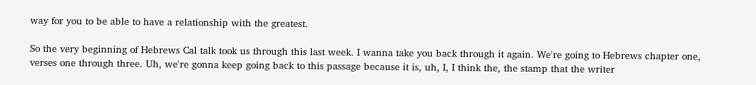way for you to be able to have a relationship with the greatest.

So the very beginning of Hebrews Cal talk took us through this last week. I wanna take you back through it again. We're going to Hebrews chapter one, verses one through three. Uh, we're gonna keep going back to this passage because it is, uh, I, I think the, the stamp that the writer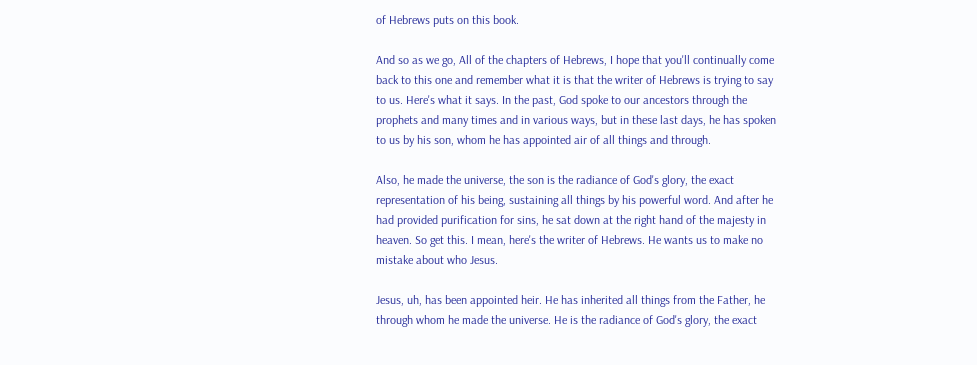of Hebrews puts on this book.

And so as we go, All of the chapters of Hebrews, I hope that you'll continually come back to this one and remember what it is that the writer of Hebrews is trying to say to us. Here's what it says. In the past, God spoke to our ancestors through the prophets and many times and in various ways, but in these last days, he has spoken to us by his son, whom he has appointed air of all things and through.

Also, he made the universe, the son is the radiance of God's glory, the exact representation of his being, sustaining all things by his powerful word. And after he had provided purification for sins, he sat down at the right hand of the majesty in heaven. So get this. I mean, here's the writer of Hebrews. He wants us to make no mistake about who Jesus.

Jesus, uh, has been appointed heir. He has inherited all things from the Father, he through whom he made the universe. He is the radiance of God's glory, the exact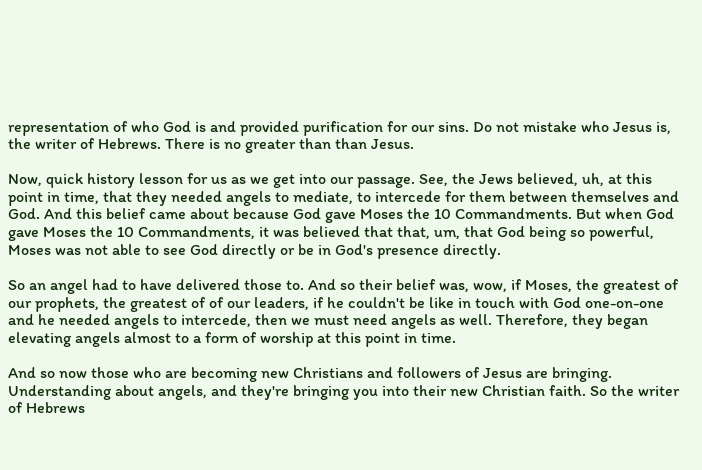representation of who God is and provided purification for our sins. Do not mistake who Jesus is, the writer of Hebrews. There is no greater than than Jesus.

Now, quick history lesson for us as we get into our passage. See, the Jews believed, uh, at this point in time, that they needed angels to mediate, to intercede for them between themselves and God. And this belief came about because God gave Moses the 10 Commandments. But when God gave Moses the 10 Commandments, it was believed that that, um, that God being so powerful, Moses was not able to see God directly or be in God's presence directly.

So an angel had to have delivered those to. And so their belief was, wow, if Moses, the greatest of our prophets, the greatest of of our leaders, if he couldn't be like in touch with God one-on-one and he needed angels to intercede, then we must need angels as well. Therefore, they began elevating angels almost to a form of worship at this point in time.

And so now those who are becoming new Christians and followers of Jesus are bringing. Understanding about angels, and they're bringing you into their new Christian faith. So the writer of Hebrews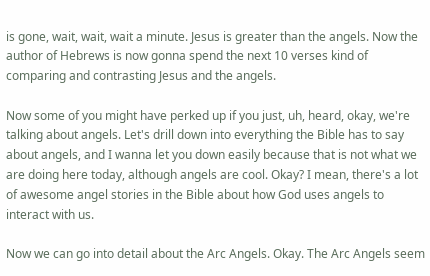is gone, wait, wait, wait a minute. Jesus is greater than the angels. Now the author of Hebrews is now gonna spend the next 10 verses kind of comparing and contrasting Jesus and the angels.

Now some of you might have perked up if you just, uh, heard, okay, we're talking about angels. Let's drill down into everything the Bible has to say about angels, and I wanna let you down easily because that is not what we are doing here today, although angels are cool. Okay? I mean, there's a lot of awesome angel stories in the Bible about how God uses angels to interact with us.

Now we can go into detail about the Arc Angels. Okay. The Arc Angels seem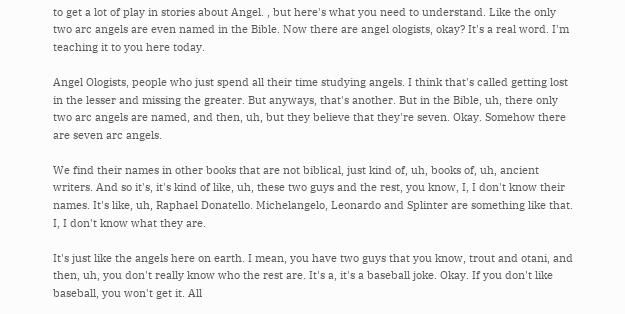to get a lot of play in stories about Angel. , but here's what you need to understand. Like the only two arc angels are even named in the Bible. Now there are angel ologists, okay? It's a real word. I'm teaching it to you here today.

Angel Ologists, people who just spend all their time studying angels. I think that's called getting lost in the lesser and missing the greater. But anyways, that's another. But in the Bible, uh, there only two arc angels are named, and then, uh, but they believe that they're seven. Okay. Somehow there are seven arc angels.

We find their names in other books that are not biblical, just kind of, uh, books of, uh, ancient writers. And so it's, it's kind of like, uh, these two guys and the rest, you know, I, I don't know their names. It's like, uh, Raphael Donatello. Michelangelo, Leonardo and Splinter are something like that. I, I don't know what they are.

It's just like the angels here on earth. I mean, you have two guys that you know, trout and otani, and then, uh, you don't really know who the rest are. It's a, it's a baseball joke. Okay. If you don't like baseball, you won't get it. All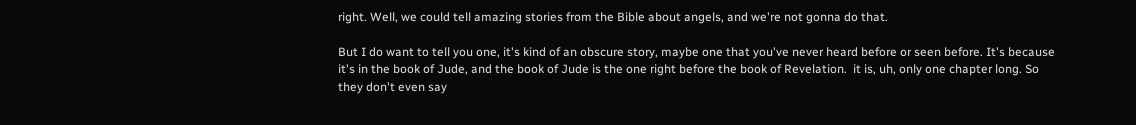right. Well, we could tell amazing stories from the Bible about angels, and we're not gonna do that.

But I do want to tell you one, it's kind of an obscure story, maybe one that you've never heard before or seen before. It's because it's in the book of Jude, and the book of Jude is the one right before the book of Revelation.  it is, uh, only one chapter long. So they don't even say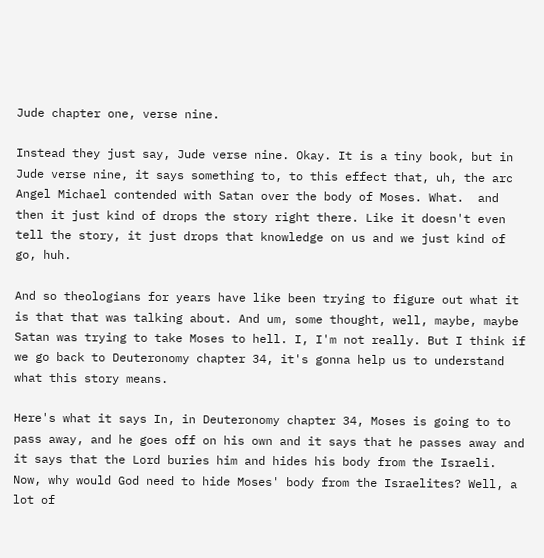Jude chapter one, verse nine.

Instead they just say, Jude verse nine. Okay. It is a tiny book, but in Jude verse nine, it says something to, to this effect that, uh, the arc Angel Michael contended with Satan over the body of Moses. What.  and then it just kind of drops the story right there. Like it doesn't even tell the story, it just drops that knowledge on us and we just kind of go, huh.

And so theologians for years have like been trying to figure out what it is that that was talking about. And um, some thought, well, maybe, maybe Satan was trying to take Moses to hell. I, I'm not really. But I think if we go back to Deuteronomy chapter 34, it's gonna help us to understand what this story means.

Here's what it says In, in Deuteronomy chapter 34, Moses is going to to pass away, and he goes off on his own and it says that he passes away and it says that the Lord buries him and hides his body from the Israeli. Now, why would God need to hide Moses' body from the Israelites? Well, a lot of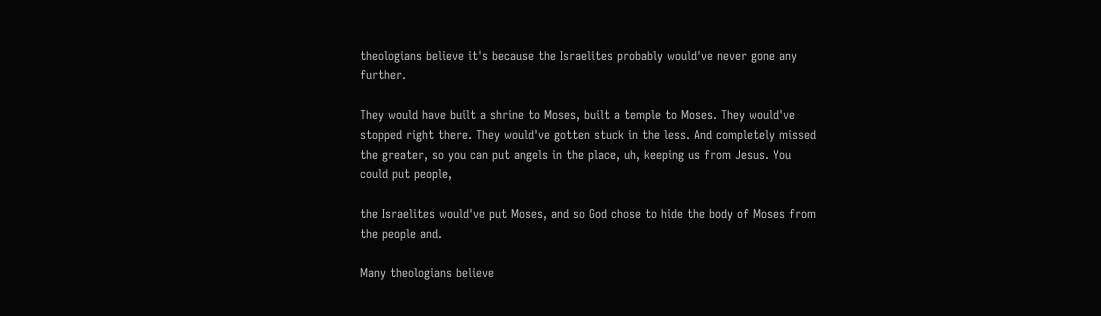theologians believe it's because the Israelites probably would've never gone any further.

They would have built a shrine to Moses, built a temple to Moses. They would've stopped right there. They would've gotten stuck in the less. And completely missed the greater, so you can put angels in the place, uh, keeping us from Jesus. You could put people,

the Israelites would've put Moses, and so God chose to hide the body of Moses from the people and.

Many theologians believe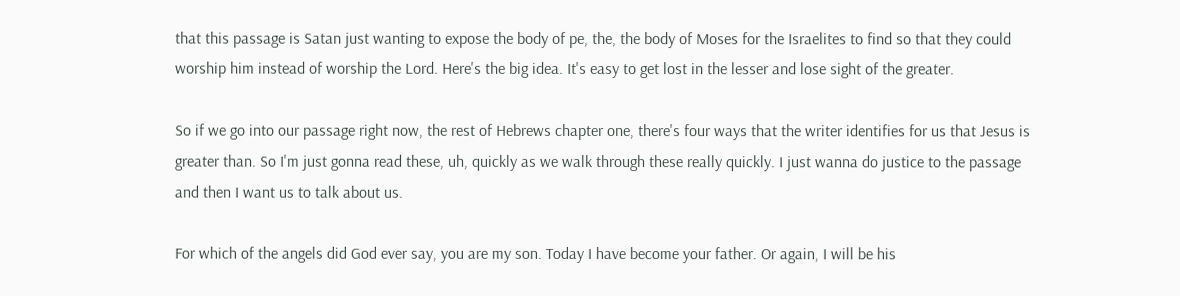that this passage is Satan just wanting to expose the body of pe, the, the body of Moses for the Israelites to find so that they could worship him instead of worship the Lord. Here's the big idea. It's easy to get lost in the lesser and lose sight of the greater.

So if we go into our passage right now, the rest of Hebrews chapter one, there's four ways that the writer identifies for us that Jesus is greater than. So I'm just gonna read these, uh, quickly as we walk through these really quickly. I just wanna do justice to the passage and then I want us to talk about us.

For which of the angels did God ever say, you are my son. Today I have become your father. Or again, I will be his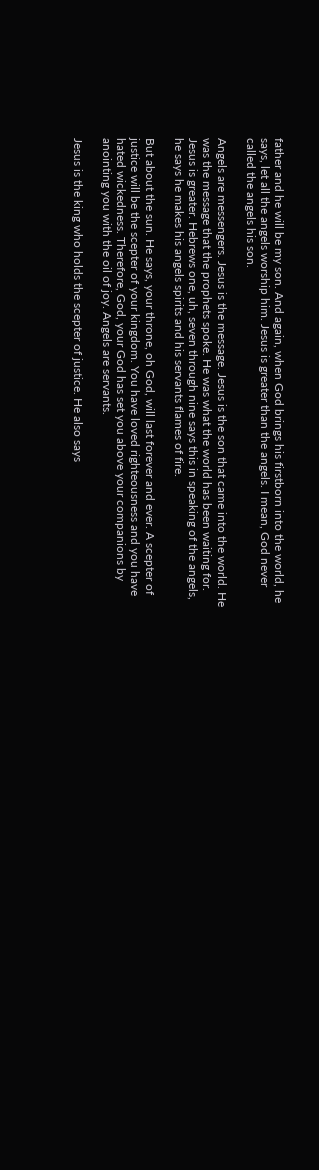father and he will be my son. And again, when God brings his firstborn into the world, he says, let all the angels worship him. Jesus is greater than the angels. I mean, God never called the angels his son.

Angels are messengers. Jesus is the message. Jesus is the son that came into the world. He was the message that the prophets spoke. He was what the world has been waiting for. Jesus is greater. Hebrews one, uh, seven through nine says this in speaking of the angels, he says he makes his angels spirits and his servants flames of fire.

But about the sun. He says, your throne, oh God, will last forever and ever. A scepter of justice will be the scepter of your kingdom. You have loved righteousness and you have hated wickedness. Therefore, God, your God has set you above your companions by anointing you with the oil of joy. Angels are servants.

Jesus is the king who holds the scepter of justice. He also says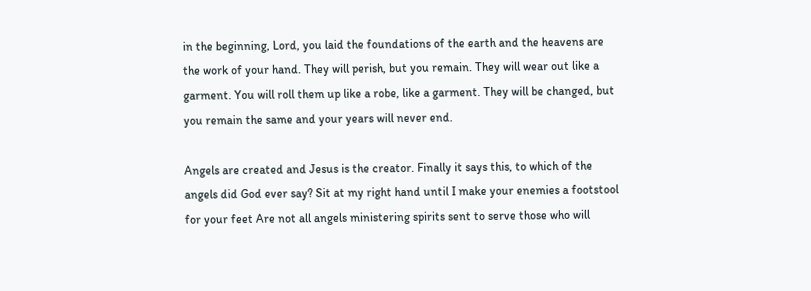in the beginning, Lord, you laid the foundations of the earth and the heavens are the work of your hand. They will perish, but you remain. They will wear out like a garment. You will roll them up like a robe, like a garment. They will be changed, but you remain the same and your years will never end.

Angels are created and Jesus is the creator. Finally it says this, to which of the angels did God ever say? Sit at my right hand until I make your enemies a footstool for your feet Are not all angels ministering spirits sent to serve those who will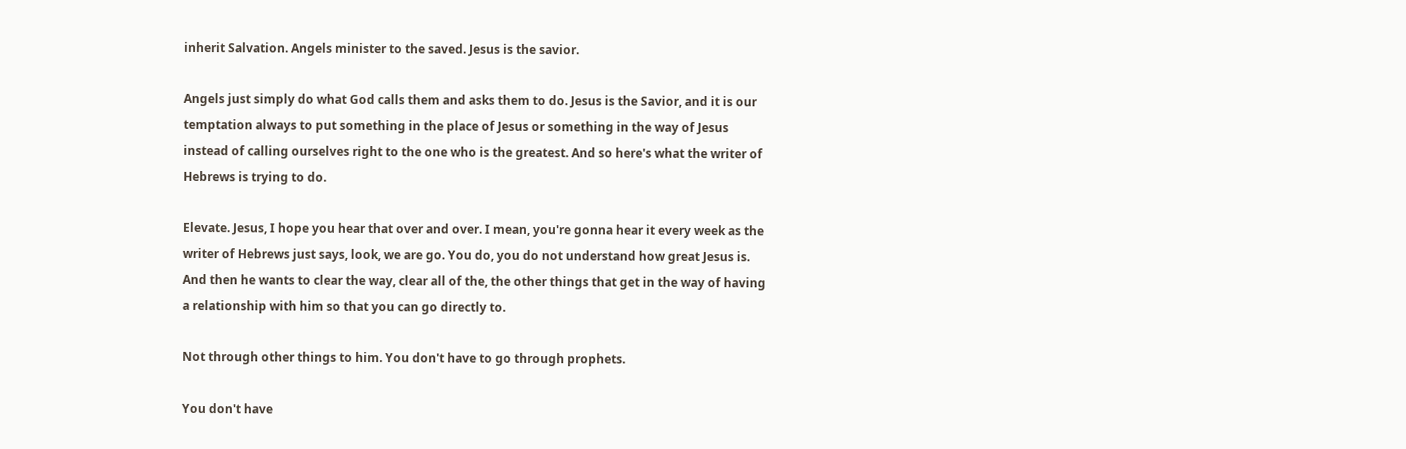inherit Salvation. Angels minister to the saved. Jesus is the savior.

Angels just simply do what God calls them and asks them to do. Jesus is the Savior, and it is our temptation always to put something in the place of Jesus or something in the way of Jesus instead of calling ourselves right to the one who is the greatest. And so here's what the writer of Hebrews is trying to do.

Elevate. Jesus, I hope you hear that over and over. I mean, you're gonna hear it every week as the writer of Hebrews just says, look, we are go. You do, you do not understand how great Jesus is. And then he wants to clear the way, clear all of the, the other things that get in the way of having a relationship with him so that you can go directly to.

Not through other things to him. You don't have to go through prophets.

You don't have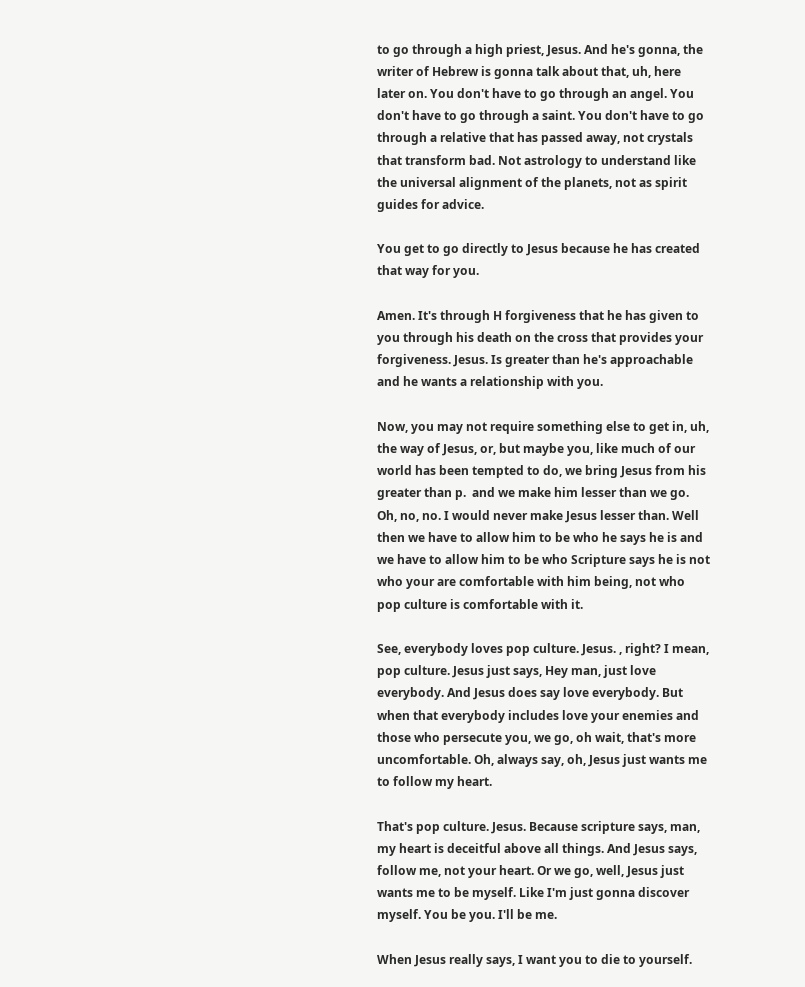to go through a high priest, Jesus. And he's gonna, the writer of Hebrew is gonna talk about that, uh, here later on. You don't have to go through an angel. You don't have to go through a saint. You don't have to go through a relative that has passed away, not crystals that transform bad. Not astrology to understand like the universal alignment of the planets, not as spirit guides for advice.

You get to go directly to Jesus because he has created that way for you.

Amen. It's through H forgiveness that he has given to you through his death on the cross that provides your forgiveness. Jesus. Is greater than he's approachable and he wants a relationship with you.

Now, you may not require something else to get in, uh, the way of Jesus, or, but maybe you, like much of our world has been tempted to do, we bring Jesus from his greater than p.  and we make him lesser than we go. Oh, no, no. I would never make Jesus lesser than. Well then we have to allow him to be who he says he is and we have to allow him to be who Scripture says he is not who your are comfortable with him being, not who pop culture is comfortable with it.

See, everybody loves pop culture. Jesus. , right? I mean, pop culture. Jesus just says, Hey man, just love everybody. And Jesus does say love everybody. But when that everybody includes love your enemies and those who persecute you, we go, oh wait, that's more uncomfortable. Oh, always say, oh, Jesus just wants me to follow my heart.

That's pop culture. Jesus. Because scripture says, man, my heart is deceitful above all things. And Jesus says, follow me, not your heart. Or we go, well, Jesus just wants me to be myself. Like I'm just gonna discover myself. You be you. I'll be me.

When Jesus really says, I want you to die to yourself.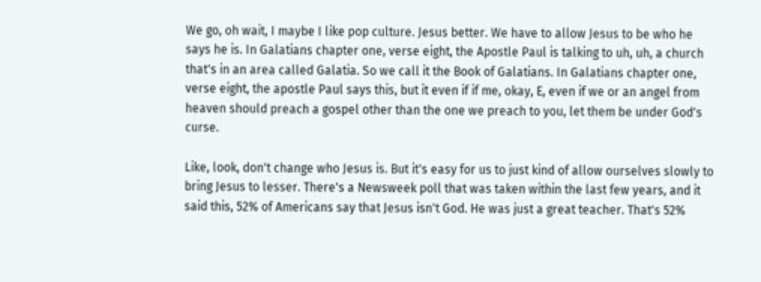We go, oh wait, I maybe I like pop culture. Jesus better. We have to allow Jesus to be who he says he is. In Galatians chapter one, verse eight, the Apostle Paul is talking to uh, uh, a church that's in an area called Galatia. So we call it the Book of Galatians. In Galatians chapter one, verse eight, the apostle Paul says this, but it even if if me, okay, E, even if we or an angel from heaven should preach a gospel other than the one we preach to you, let them be under God's curse.

Like, look, don't change who Jesus is. But it's easy for us to just kind of allow ourselves slowly to bring Jesus to lesser. There's a Newsweek poll that was taken within the last few years, and it said this, 52% of Americans say that Jesus isn't God. He was just a great teacher. That's 52%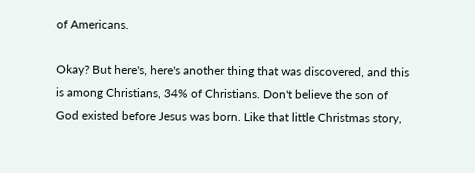of Americans.

Okay? But here's, here's another thing that was discovered, and this is among Christians, 34% of Christians. Don't believe the son of God existed before Jesus was born. Like that little Christmas story,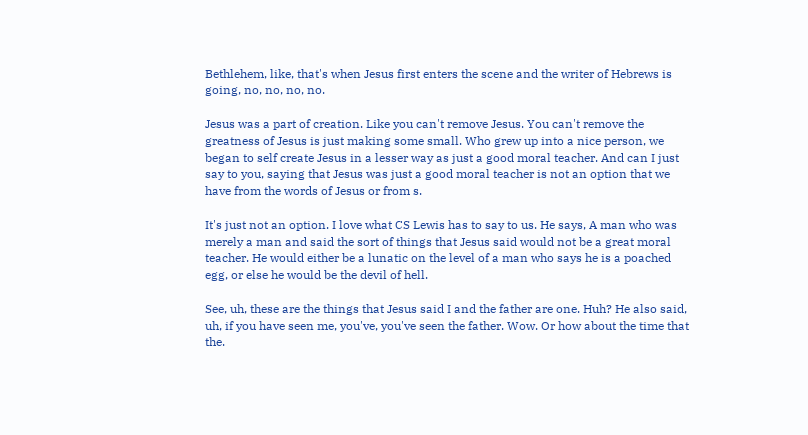Bethlehem, like, that's when Jesus first enters the scene and the writer of Hebrews is going, no, no, no, no.

Jesus was a part of creation. Like you can't remove Jesus. You can't remove the greatness of Jesus is just making some small. Who grew up into a nice person, we began to self create Jesus in a lesser way as just a good moral teacher. And can I just say to you, saying that Jesus was just a good moral teacher is not an option that we have from the words of Jesus or from s.

It's just not an option. I love what CS Lewis has to say to us. He says, A man who was merely a man and said the sort of things that Jesus said would not be a great moral teacher. He would either be a lunatic on the level of a man who says he is a poached egg, or else he would be the devil of hell.

See, uh, these are the things that Jesus said I and the father are one. Huh? He also said, uh, if you have seen me, you've, you've seen the father. Wow. Or how about the time that the.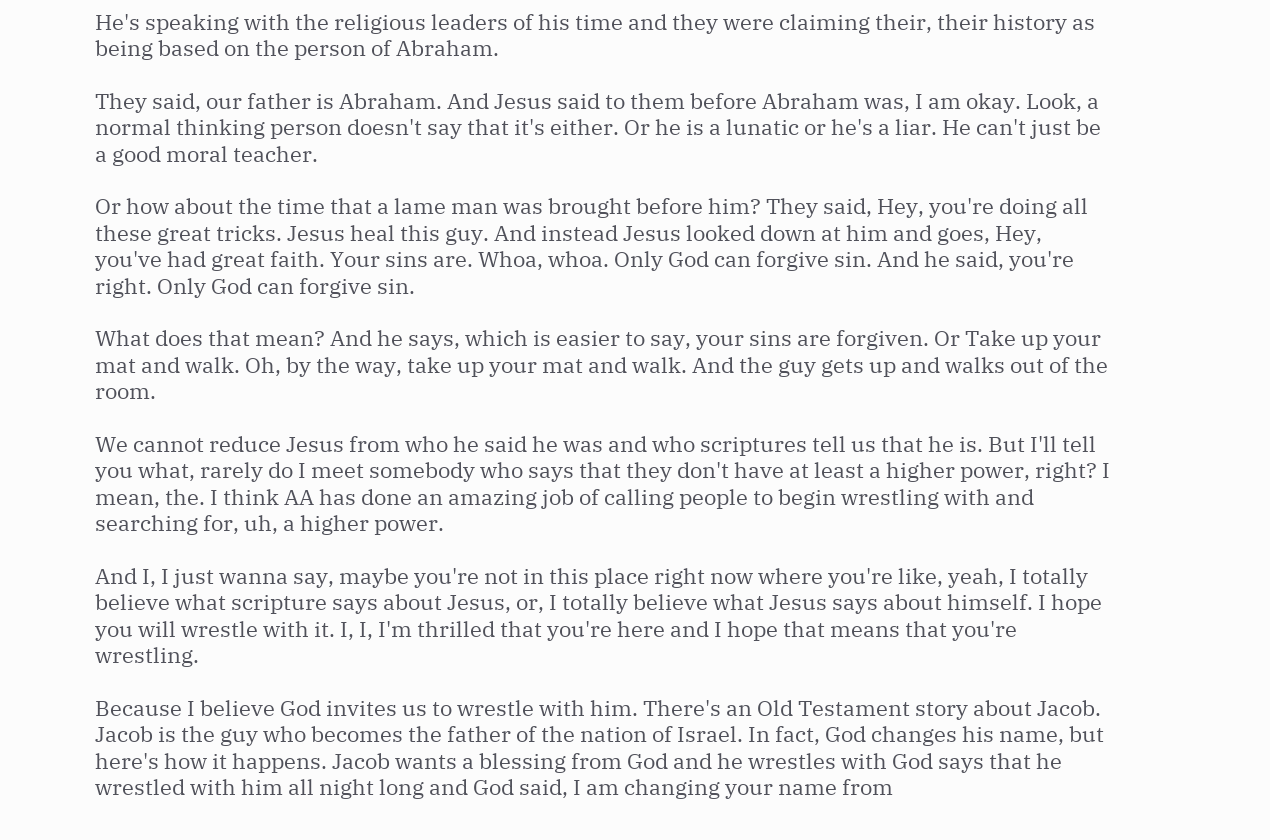He's speaking with the religious leaders of his time and they were claiming their, their history as being based on the person of Abraham.

They said, our father is Abraham. And Jesus said to them before Abraham was, I am okay. Look, a normal thinking person doesn't say that it's either. Or he is a lunatic or he's a liar. He can't just be a good moral teacher.

Or how about the time that a lame man was brought before him? They said, Hey, you're doing all these great tricks. Jesus heal this guy. And instead Jesus looked down at him and goes, Hey, you've had great faith. Your sins are. Whoa, whoa. Only God can forgive sin. And he said, you're right. Only God can forgive sin.

What does that mean? And he says, which is easier to say, your sins are forgiven. Or Take up your mat and walk. Oh, by the way, take up your mat and walk. And the guy gets up and walks out of the room.

We cannot reduce Jesus from who he said he was and who scriptures tell us that he is. But I'll tell you what, rarely do I meet somebody who says that they don't have at least a higher power, right? I mean, the. I think AA has done an amazing job of calling people to begin wrestling with and searching for, uh, a higher power.

And I, I just wanna say, maybe you're not in this place right now where you're like, yeah, I totally believe what scripture says about Jesus, or, I totally believe what Jesus says about himself. I hope you will wrestle with it. I, I, I'm thrilled that you're here and I hope that means that you're wrestling.

Because I believe God invites us to wrestle with him. There's an Old Testament story about Jacob. Jacob is the guy who becomes the father of the nation of Israel. In fact, God changes his name, but here's how it happens. Jacob wants a blessing from God and he wrestles with God says that he wrestled with him all night long and God said, I am changing your name from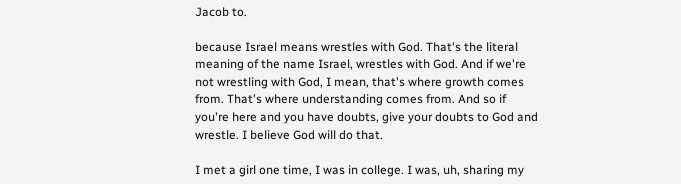Jacob to.

because Israel means wrestles with God. That's the literal meaning of the name Israel, wrestles with God. And if we're not wrestling with God, I mean, that's where growth comes from. That's where understanding comes from. And so if you're here and you have doubts, give your doubts to God and wrestle. I believe God will do that.

I met a girl one time, I was in college. I was, uh, sharing my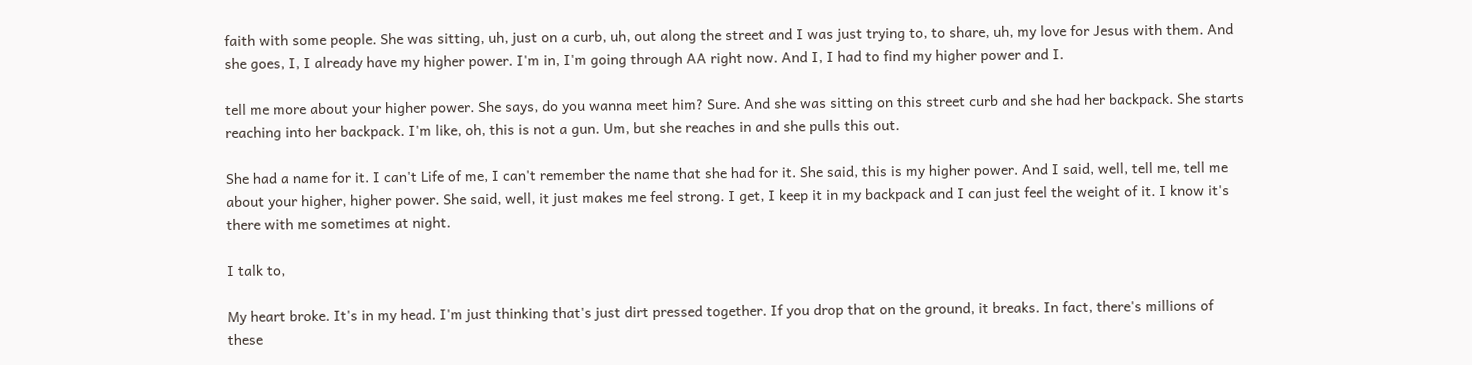faith with some people. She was sitting, uh, just on a curb, uh, out along the street and I was just trying to, to share, uh, my love for Jesus with them. And she goes, I, I already have my higher power. I'm in, I'm going through AA right now. And I, I had to find my higher power and I.

tell me more about your higher power. She says, do you wanna meet him? Sure. And she was sitting on this street curb and she had her backpack. She starts reaching into her backpack. I'm like, oh, this is not a gun. Um, but she reaches in and she pulls this out.

She had a name for it. I can't Life of me, I can't remember the name that she had for it. She said, this is my higher power. And I said, well, tell me, tell me about your higher, higher power. She said, well, it just makes me feel strong. I get, I keep it in my backpack and I can just feel the weight of it. I know it's there with me sometimes at night.

I talk to,

My heart broke. It's in my head. I'm just thinking that's just dirt pressed together. If you drop that on the ground, it breaks. In fact, there's millions of these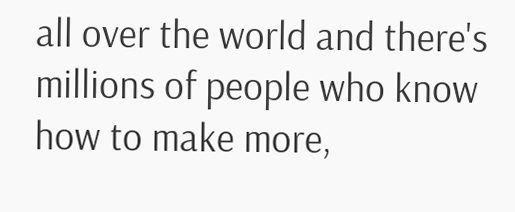all over the world and there's millions of people who know how to make more,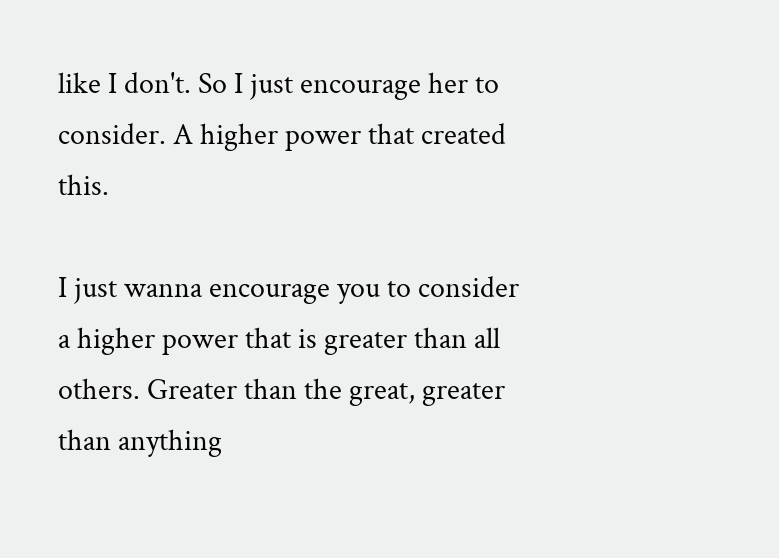like I don't. So I just encourage her to consider. A higher power that created this.

I just wanna encourage you to consider a higher power that is greater than all others. Greater than the great, greater than anything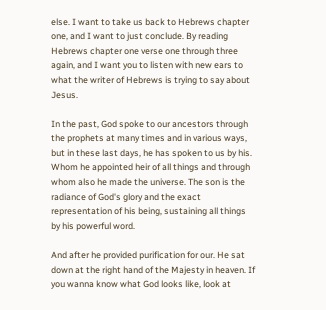else. I want to take us back to Hebrews chapter one, and I want to just conclude. By reading Hebrews chapter one verse one through three again, and I want you to listen with new ears to what the writer of Hebrews is trying to say about Jesus.

In the past, God spoke to our ancestors through the prophets at many times and in various ways, but in these last days, he has spoken to us by his. Whom he appointed heir of all things and through whom also he made the universe. The son is the radiance of God's glory and the exact representation of his being, sustaining all things by his powerful word.

And after he provided purification for our. He sat down at the right hand of the Majesty in heaven. If you wanna know what God looks like, look at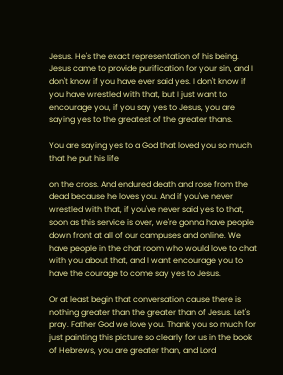Jesus. He's the exact representation of his being. Jesus came to provide purification for your sin, and I don't know if you have ever said yes. I don't know if you have wrestled with that, but I just want to encourage you, if you say yes to Jesus, you are saying yes to the greatest of the greater thans.

You are saying yes to a God that loved you so much that he put his life

on the cross. And endured death and rose from the dead because he loves you. And if you've never wrestled with that, if you've never said yes to that, soon as this service is over, we're gonna have people down front at all of our campuses and online. We have people in the chat room who would love to chat with you about that, and I want encourage you to have the courage to come say yes to Jesus.

Or at least begin that conversation cause there is nothing greater than the greater than of Jesus. Let's pray. Father God we love you. Thank you so much for just painting this picture so clearly for us in the book of Hebrews, you are greater than, and Lord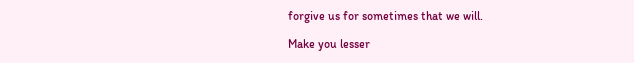forgive us for sometimes that we will.

Make you lesser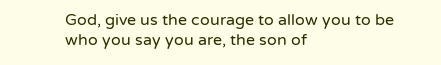God, give us the courage to allow you to be who you say you are, the son of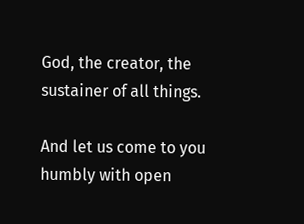God, the creator, the sustainer of all things.

And let us come to you humbly with open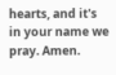hearts, and it's in your name we pray. Amen.